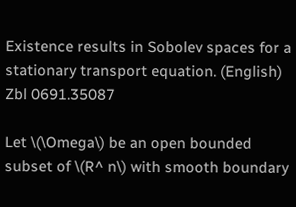Existence results in Sobolev spaces for a stationary transport equation. (English) Zbl 0691.35087

Let \(\Omega\) be an open bounded subset of \(R^ n\) with smooth boundary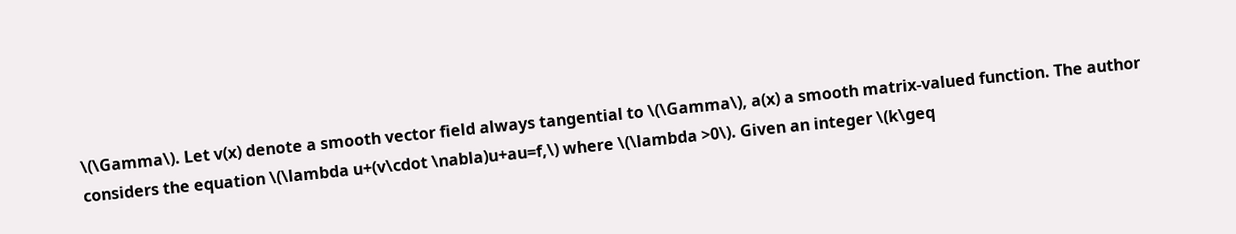\(\Gamma\). Let v(x) denote a smooth vector field always tangential to \(\Gamma\), a(x) a smooth matrix-valued function. The author considers the equation \(\lambda u+(v\cdot \nabla)u+au=f,\) where \(\lambda >0\). Given an integer \(k\geq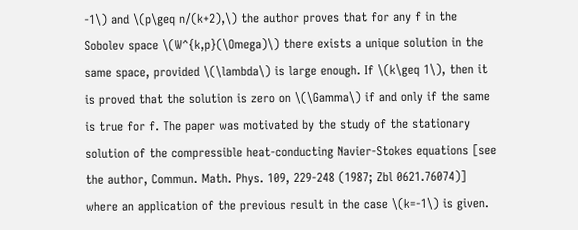-1\) and \(p\geq n/(k+2),\) the author proves that for any f in the Sobolev space \(W^{k,p}(\Omega)\) there exists a unique solution in the same space, provided \(\lambda\) is large enough. If \(k\geq 1\), then it is proved that the solution is zero on \(\Gamma\) if and only if the same is true for f. The paper was motivated by the study of the stationary solution of the compressible heat-conducting Navier-Stokes equations [see the author, Commun. Math. Phys. 109, 229-248 (1987; Zbl 0621.76074)] where an application of the previous result in the case \(k=-1\) is given.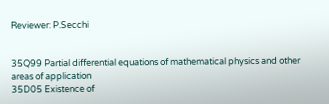Reviewer: P.Secchi


35Q99 Partial differential equations of mathematical physics and other areas of application
35D05 Existence of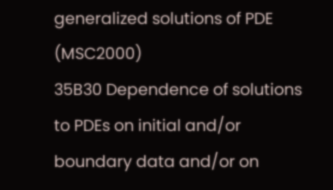generalized solutions of PDE (MSC2000)
35B30 Dependence of solutions to PDEs on initial and/or boundary data and/or on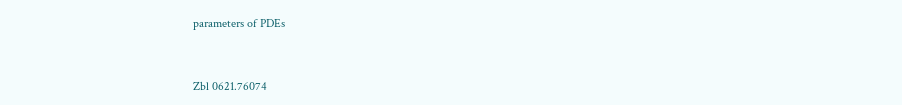parameters of PDEs


Zbl 0621.76074